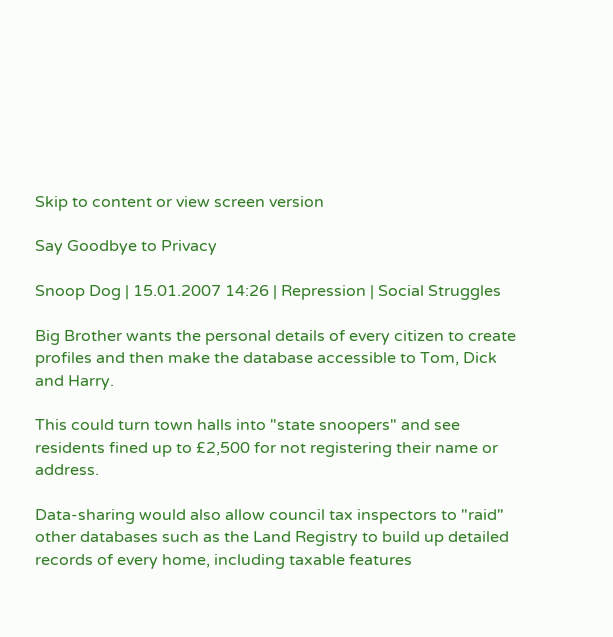Skip to content or view screen version

Say Goodbye to Privacy

Snoop Dog | 15.01.2007 14:26 | Repression | Social Struggles

Big Brother wants the personal details of every citizen to create profiles and then make the database accessible to Tom, Dick and Harry.

This could turn town halls into "state snoopers" and see residents fined up to £2,500 for not registering their name or address.

Data-sharing would also allow council tax inspectors to "raid" other databases such as the Land Registry to build up detailed records of every home, including taxable features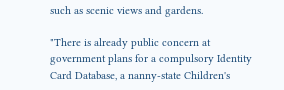such as scenic views and gardens.

"There is already public concern at government plans for a compulsory Identity Card Database, a nanny-state Children's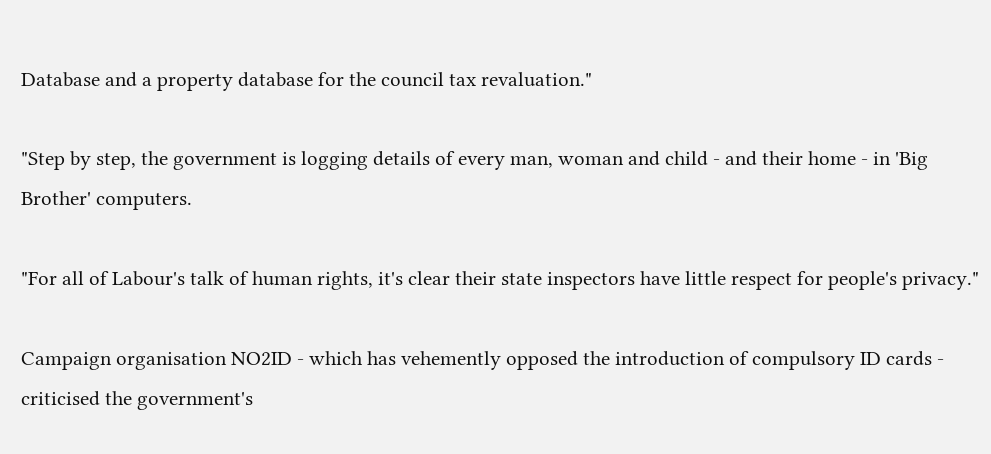Database and a property database for the council tax revaluation."

"Step by step, the government is logging details of every man, woman and child - and their home - in 'Big Brother' computers.

"For all of Labour's talk of human rights, it's clear their state inspectors have little respect for people's privacy."

Campaign organisation NO2ID - which has vehemently opposed the introduction of compulsory ID cards - criticised the government's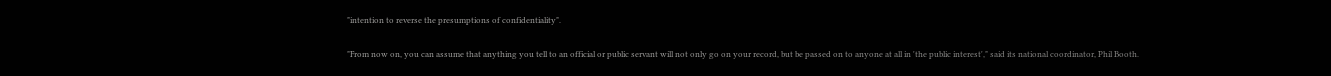"intention to reverse the presumptions of confidentiality".

"From now on, you can assume that anything you tell to an official or public servant will not only go on your record, but be passed on to anyone at all in 'the public interest'," said its national coordinator, Phil Booth.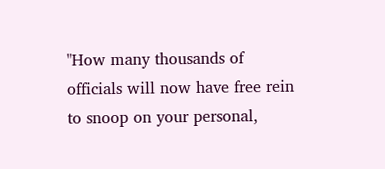"How many thousands of officials will now have free rein to snoop on your personal,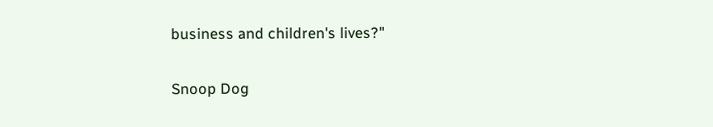business and children's lives?"

Snoop Dog